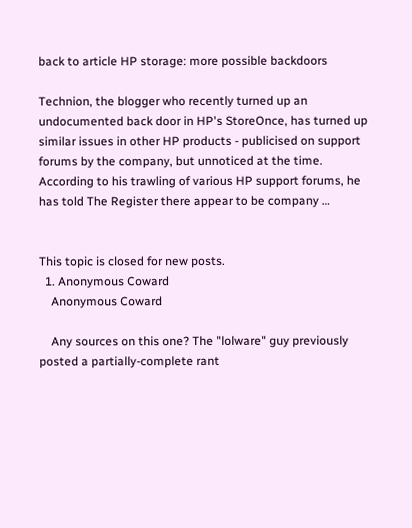back to article HP storage: more possible backdoors

Technion, the blogger who recently turned up an undocumented back door in HP's StoreOnce, has turned up similar issues in other HP products - publicised on support forums by the company, but unnoticed at the time. According to his trawling of various HP support forums, he has told The Register there appear to be company …


This topic is closed for new posts.
  1. Anonymous Coward
    Anonymous Coward

    Any sources on this one? The "lolware" guy previously posted a partially-complete rant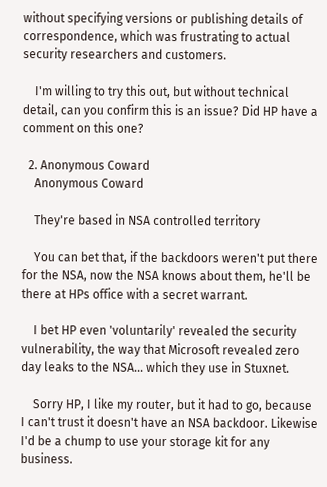without specifying versions or publishing details of correspondence, which was frustrating to actual security researchers and customers.

    I'm willing to try this out, but without technical detail, can you confirm this is an issue? Did HP have a comment on this one?

  2. Anonymous Coward
    Anonymous Coward

    They're based in NSA controlled territory

    You can bet that, if the backdoors weren't put there for the NSA, now the NSA knows about them, he'll be there at HPs office with a secret warrant.

    I bet HP even 'voluntarily' revealed the security vulnerability, the way that Microsoft revealed zero day leaks to the NSA... which they use in Stuxnet.

    Sorry HP, I like my router, but it had to go, because I can't trust it doesn't have an NSA backdoor. Likewise I'd be a chump to use your storage kit for any business.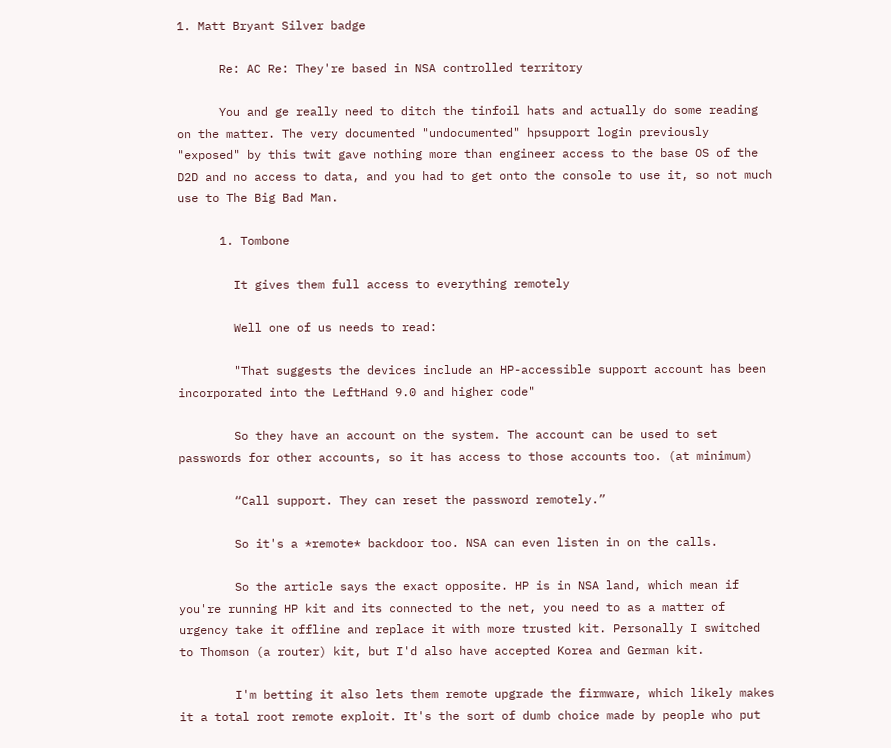1. Matt Bryant Silver badge

      Re: AC Re: They're based in NSA controlled territory

      You and ge really need to ditch the tinfoil hats and actually do some reading on the matter. The very documented "undocumented" hpsupport login previously "exposed" by this twit gave nothing more than engineer access to the base OS of the D2D and no access to data, and you had to get onto the console to use it, so not much use to The Big Bad Man.

      1. Tombone

        It gives them full access to everything remotely

        Well one of us needs to read:

        "That suggests the devices include an HP-accessible support account has been incorporated into the LeftHand 9.0 and higher code"

        So they have an account on the system. The account can be used to set passwords for other accounts, so it has access to those accounts too. (at minimum)

        “Call support. They can reset the password remotely.”

        So it's a *remote* backdoor too. NSA can even listen in on the calls.

        So the article says the exact opposite. HP is in NSA land, which mean if you're running HP kit and its connected to the net, you need to as a matter of urgency take it offline and replace it with more trusted kit. Personally I switched to Thomson (a router) kit, but I'd also have accepted Korea and German kit.

        I'm betting it also lets them remote upgrade the firmware, which likely makes it a total root remote exploit. It's the sort of dumb choice made by people who put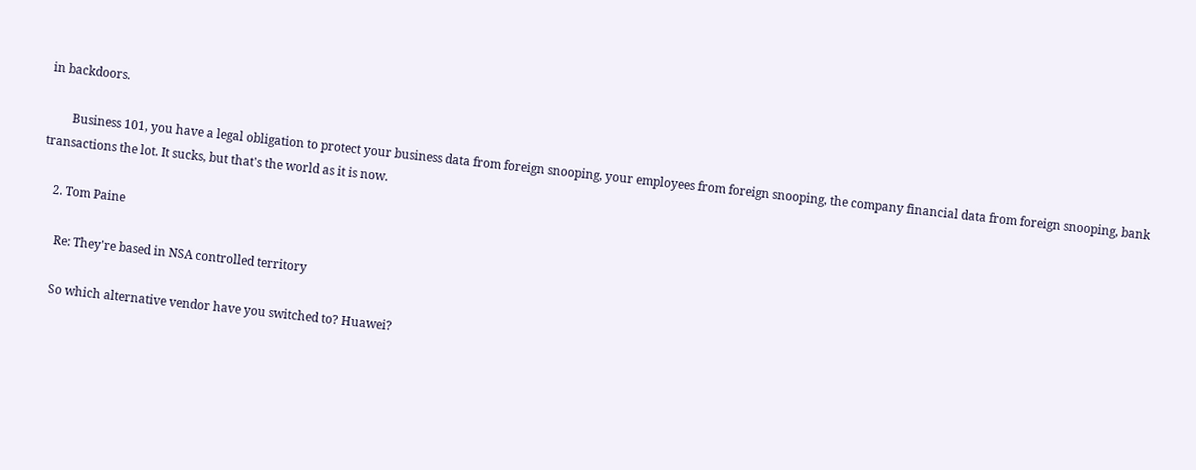in backdoors.

        Business 101, you have a legal obligation to protect your business data from foreign snooping, your employees from foreign snooping, the company financial data from foreign snooping, bank transactions the lot. It sucks, but that's the world as it is now.

    2. Tom Paine

      Re: They're based in NSA controlled territory

      So which alternative vendor have you switched to? Huawei?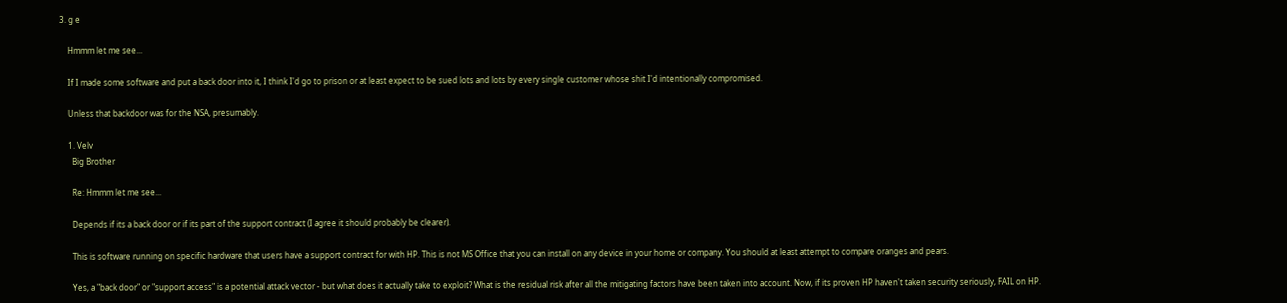3. g e

    Hmmm let me see...

    If I made some software and put a back door into it, I think I'd go to prison or at least expect to be sued lots and lots by every single customer whose shit I'd intentionally compromised.

    Unless that backdoor was for the NSA, presumably.

    1. Velv
      Big Brother

      Re: Hmmm let me see...

      Depends if its a back door or if its part of the support contract (I agree it should probably be clearer).

      This is software running on specific hardware that users have a support contract for with HP. This is not MS Office that you can install on any device in your home or company. You should at least attempt to compare oranges and pears.

      Yes, a "back door" or "support access" is a potential attack vector - but what does it actually take to exploit? What is the residual risk after all the mitigating factors have been taken into account. Now, if its proven HP haven't taken security seriously, FAIL on HP.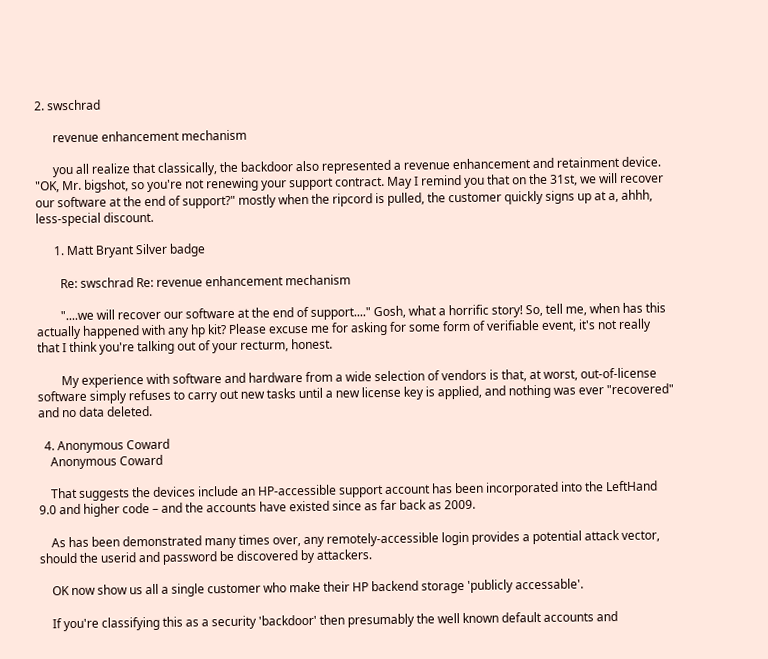2. swschrad

      revenue enhancement mechanism

      you all realize that classically, the backdoor also represented a revenue enhancement and retainment device. "OK, Mr. bigshot, so you're not renewing your support contract. May I remind you that on the 31st, we will recover our software at the end of support?" mostly when the ripcord is pulled, the customer quickly signs up at a, ahhh, less-special discount.

      1. Matt Bryant Silver badge

        Re: swschrad Re: revenue enhancement mechanism

        "....we will recover our software at the end of support...." Gosh, what a horrific story! So, tell me, when has this actually happened with any hp kit? Please excuse me for asking for some form of verifiable event, it's not really that I think you're talking out of your recturm, honest.

        My experience with software and hardware from a wide selection of vendors is that, at worst, out-of-license software simply refuses to carry out new tasks until a new license key is applied, and nothing was ever "recovered" and no data deleted.

  4. Anonymous Coward
    Anonymous Coward

    That suggests the devices include an HP-accessible support account has been incorporated into the LeftHand 9.0 and higher code – and the accounts have existed since as far back as 2009.

    As has been demonstrated many times over, any remotely-accessible login provides a potential attack vector, should the userid and password be discovered by attackers.

    OK now show us all a single customer who make their HP backend storage 'publicly accessable'.

    If you're classifying this as a security 'backdoor' then presumably the well known default accounts and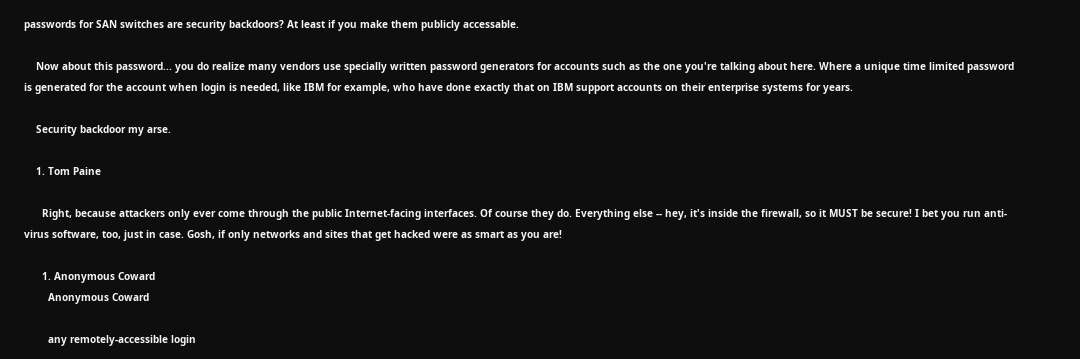passwords for SAN switches are security backdoors? At least if you make them publicly accessable.

    Now about this password... you do realize many vendors use specially written password generators for accounts such as the one you're talking about here. Where a unique time limited password is generated for the account when login is needed, like IBM for example, who have done exactly that on IBM support accounts on their enterprise systems for years.

    Security backdoor my arse.

    1. Tom Paine

      Right, because attackers only ever come through the public Internet-facing interfaces. Of course they do. Everything else -- hey, it's inside the firewall, so it MUST be secure! I bet you run anti-virus software, too, just in case. Gosh, if only networks and sites that get hacked were as smart as you are!

      1. Anonymous Coward
        Anonymous Coward

        any remotely-accessible login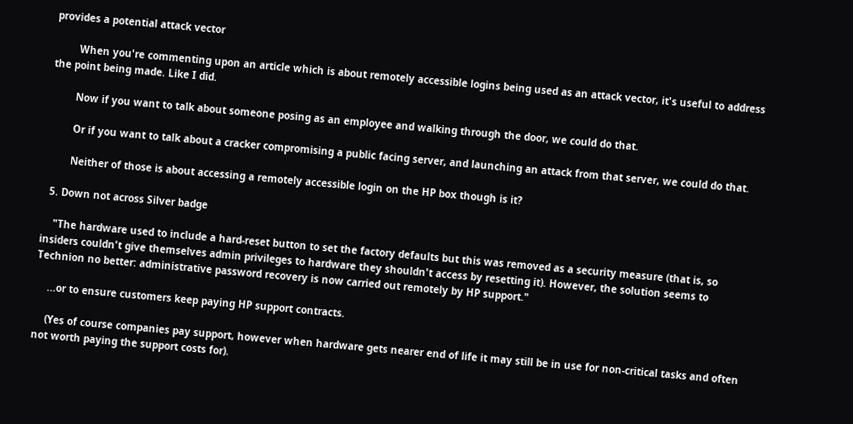provides a potential attack vector

        When you're commenting upon an article which is about remotely accessible logins being used as an attack vector, it's useful to address the point being made. Like I did.

        Now if you want to talk about someone posing as an employee and walking through the door, we could do that.

        Or if you want to talk about a cracker compromising a public facing server, and launching an attack from that server, we could do that.

        Neither of those is about accessing a remotely accessible login on the HP box though is it?

  5. Down not across Silver badge

    "The hardware used to include a hard-reset button to set the factory defaults but this was removed as a security measure (that is, so insiders couldn't give themselves admin privileges to hardware they shouldn't access by resetting it). However, the solution seems to Technion no better: administrative password recovery is now carried out remotely by HP support."

    ...or to ensure customers keep paying HP support contracts.

    (Yes of course companies pay support, however when hardware gets nearer end of life it may still be in use for non-critical tasks and often not worth paying the support costs for).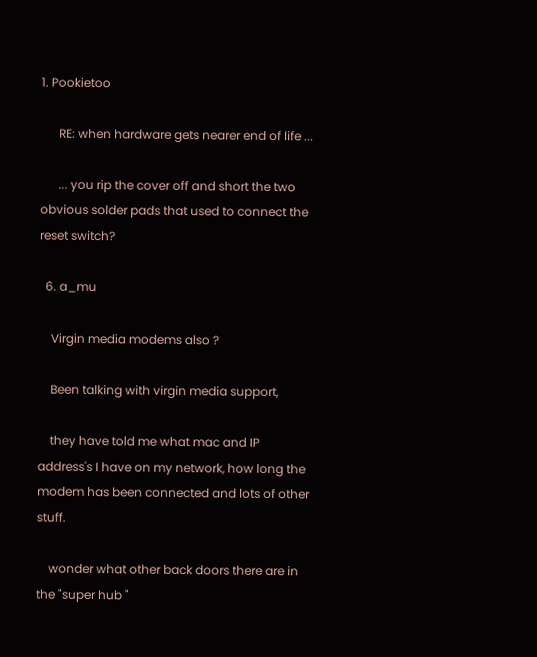1. Pookietoo

      RE: when hardware gets nearer end of life ...

      ... you rip the cover off and short the two obvious solder pads that used to connect the reset switch?

  6. a_mu

    Virgin media modems also ?

    Been talking with virgin media support,

    they have told me what mac and IP address's I have on my network, how long the modem has been connected and lots of other stuff.

    wonder what other back doors there are in the "super hub "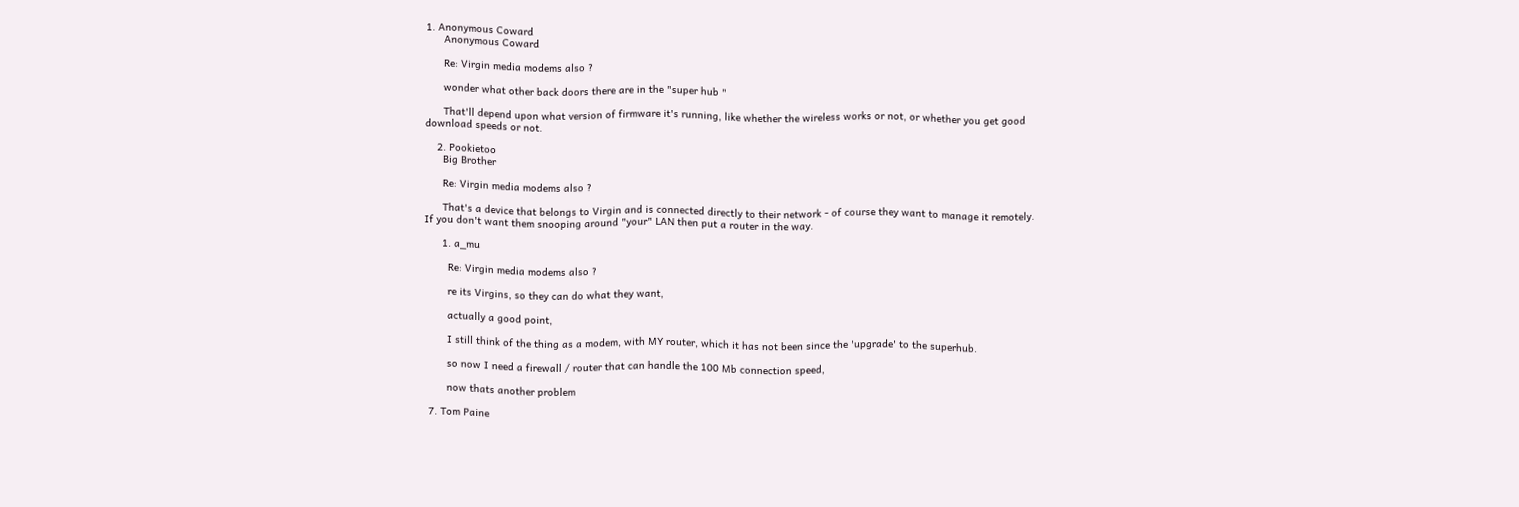1. Anonymous Coward
      Anonymous Coward

      Re: Virgin media modems also ?

      wonder what other back doors there are in the "super hub "

      That'll depend upon what version of firmware it's running, like whether the wireless works or not, or whether you get good download speeds or not.

    2. Pookietoo
      Big Brother

      Re: Virgin media modems also ?

      That's a device that belongs to Virgin and is connected directly to their network - of course they want to manage it remotely. If you don't want them snooping around "your" LAN then put a router in the way.

      1. a_mu

        Re: Virgin media modems also ?

        re its Virgins, so they can do what they want,

        actually a good point,

        I still think of the thing as a modem, with MY router, which it has not been since the 'upgrade' to the superhub.

        so now I need a firewall / router that can handle the 100 Mb connection speed,

        now thats another problem

  7. Tom Paine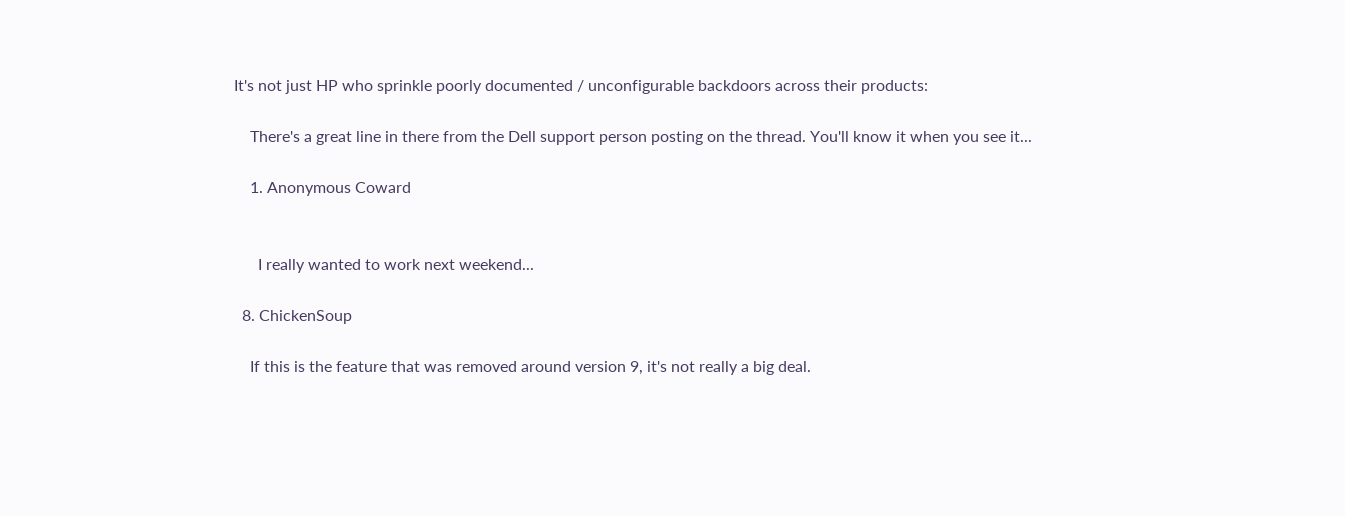It's not just HP who sprinkle poorly documented / unconfigurable backdoors across their products:

    There's a great line in there from the Dell support person posting on the thread. You'll know it when you see it...

    1. Anonymous Coward


      I really wanted to work next weekend...

  8. ChickenSoup

    If this is the feature that was removed around version 9, it's not really a big deal.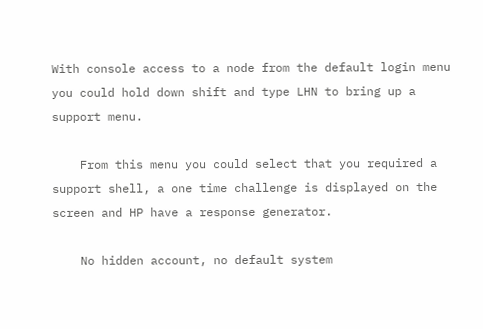With console access to a node from the default login menu you could hold down shift and type LHN to bring up a support menu.

    From this menu you could select that you required a support shell, a one time challenge is displayed on the screen and HP have a response generator.

    No hidden account, no default system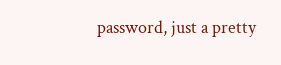password, just a pretty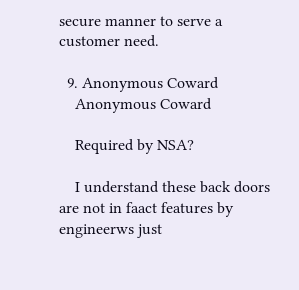secure manner to serve a customer need.

  9. Anonymous Coward
    Anonymous Coward

    Required by NSA?

    I understand these back doors are not in faact features by engineerws just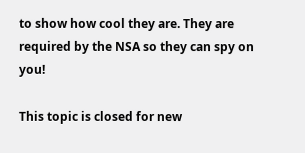to show how cool they are. They are required by the NSA so they can spy on you!

This topic is closed for new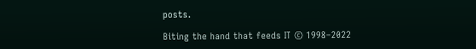posts.

Biting the hand that feeds IT © 1998–2022